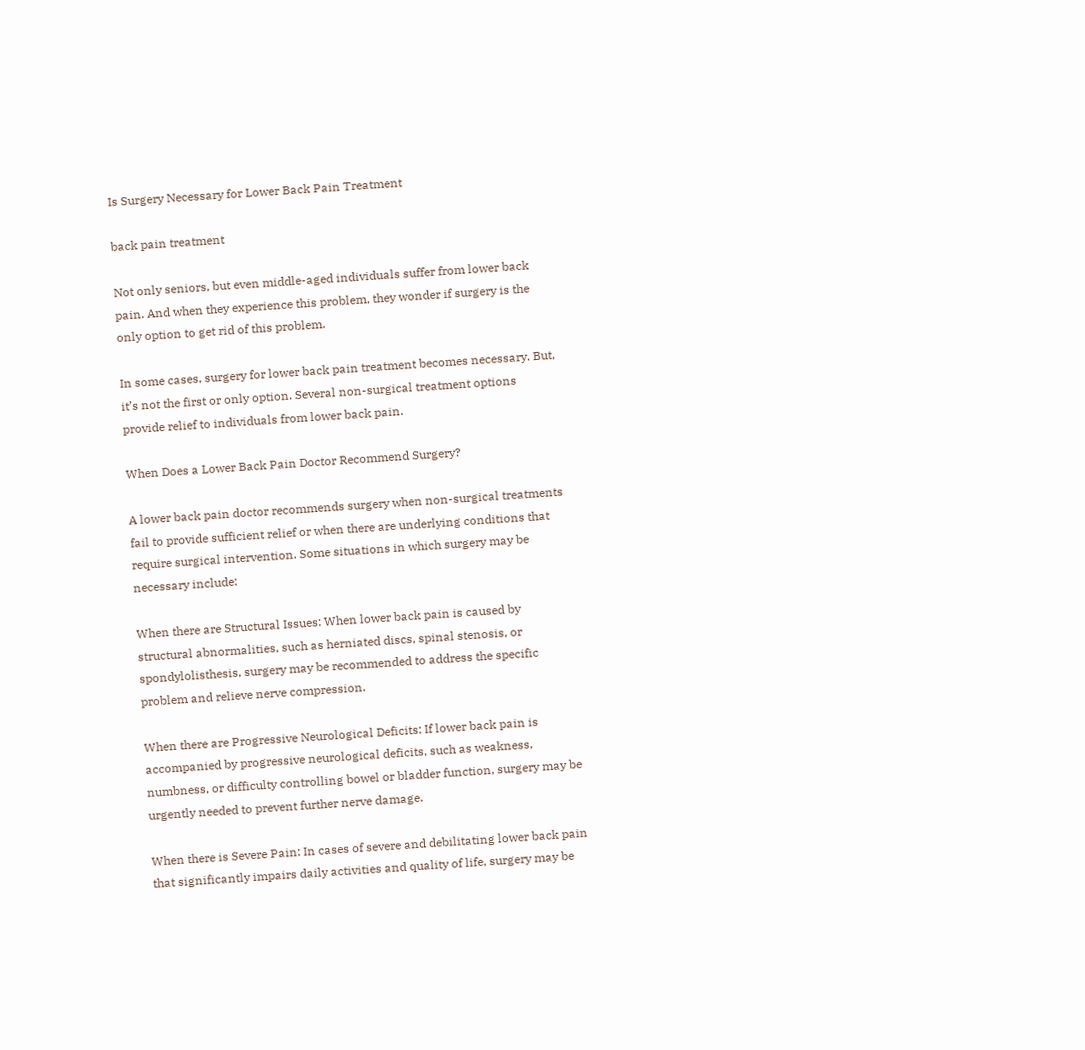Is Surgery Necessary for Lower Back Pain Treatment

back pain treatment

Not only seniors, but even middle-aged individuals suffer from lower back pain. And when they experience this problem, they wonder if surgery is the only option to get rid of this problem.

In some cases, surgery for lower back pain treatment becomes necessary. But, it’s not the first or only option. Several non-surgical treatment options provide relief to individuals from lower back pain.

When Does a Lower Back Pain Doctor Recommend Surgery?

A lower back pain doctor recommends surgery when non-surgical treatments fail to provide sufficient relief or when there are underlying conditions that require surgical intervention. Some situations in which surgery may be necessary include:

When there are Structural Issues: When lower back pain is caused by structural abnormalities, such as herniated discs, spinal stenosis, or spondylolisthesis, surgery may be recommended to address the specific problem and relieve nerve compression.

When there are Progressive Neurological Deficits: If lower back pain is accompanied by progressive neurological deficits, such as weakness, numbness, or difficulty controlling bowel or bladder function, surgery may be urgently needed to prevent further nerve damage.

When there is Severe Pain: In cases of severe and debilitating lower back pain that significantly impairs daily activities and quality of life, surgery may be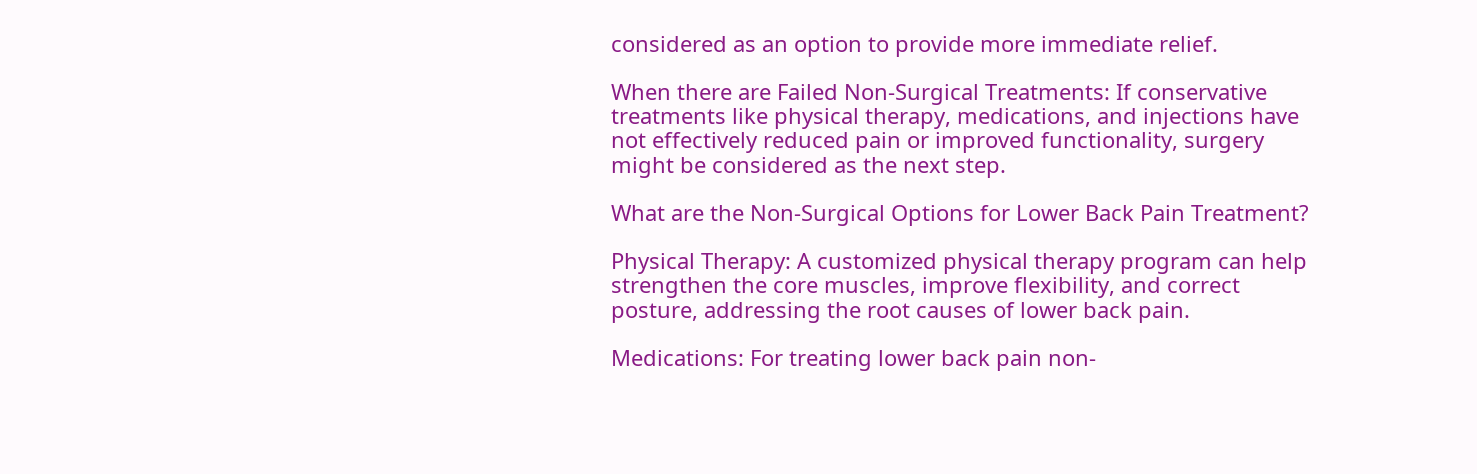considered as an option to provide more immediate relief.

When there are Failed Non-Surgical Treatments: If conservative treatments like physical therapy, medications, and injections have not effectively reduced pain or improved functionality, surgery might be considered as the next step.

What are the Non-Surgical Options for Lower Back Pain Treatment?

Physical Therapy: A customized physical therapy program can help strengthen the core muscles, improve flexibility, and correct posture, addressing the root causes of lower back pain.

Medications: For treating lower back pain non-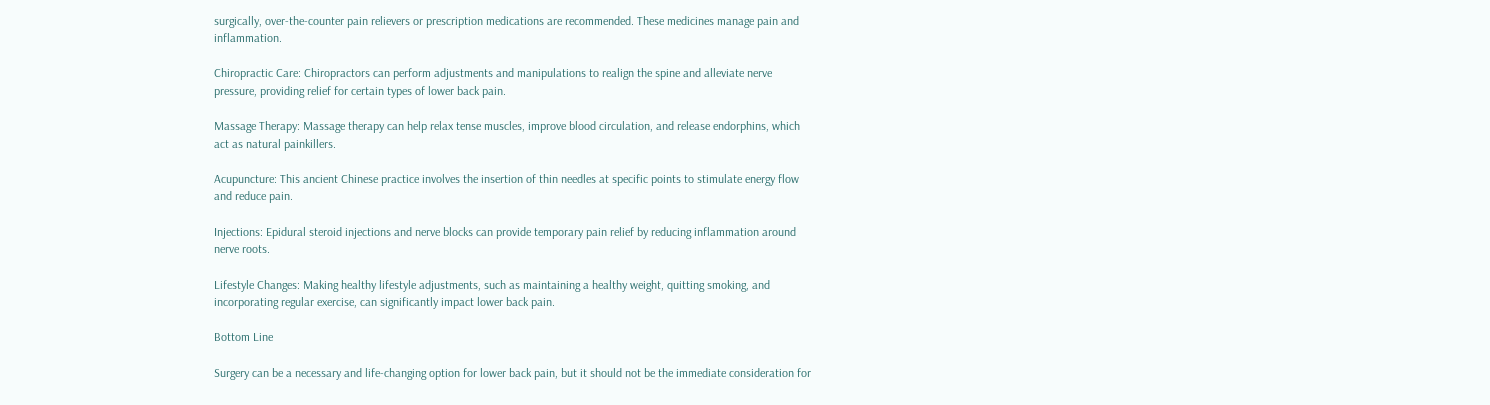surgically, over-the-counter pain relievers or prescription medications are recommended. These medicines manage pain and inflammation.

Chiropractic Care: Chiropractors can perform adjustments and manipulations to realign the spine and alleviate nerve pressure, providing relief for certain types of lower back pain.

Massage Therapy: Massage therapy can help relax tense muscles, improve blood circulation, and release endorphins, which act as natural painkillers.

Acupuncture: This ancient Chinese practice involves the insertion of thin needles at specific points to stimulate energy flow and reduce pain.

Injections: Epidural steroid injections and nerve blocks can provide temporary pain relief by reducing inflammation around nerve roots.

Lifestyle Changes: Making healthy lifestyle adjustments, such as maintaining a healthy weight, quitting smoking, and incorporating regular exercise, can significantly impact lower back pain.

Bottom Line

Surgery can be a necessary and life-changing option for lower back pain, but it should not be the immediate consideration for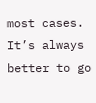most cases. It’s always better to go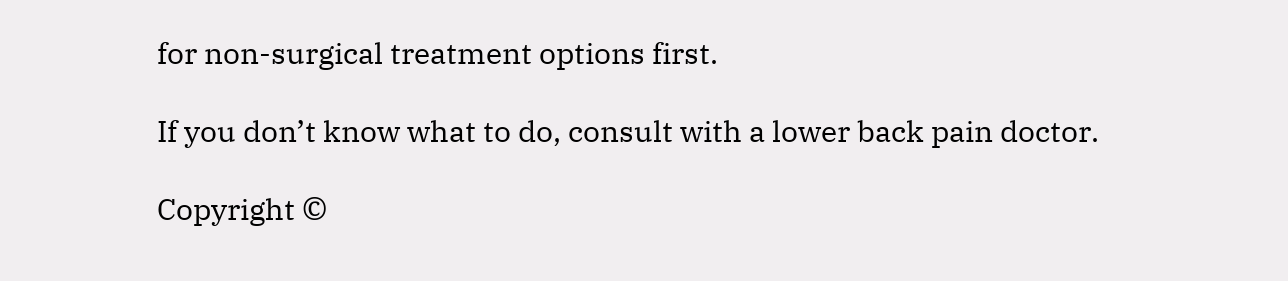for non-surgical treatment options first.

If you don’t know what to do, consult with a lower back pain doctor.

Copyright ©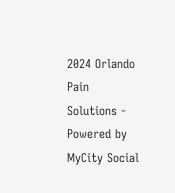2024 Orlando Pain Solutions - Powered by MyCity Social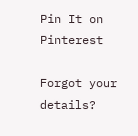Pin It on Pinterest

Forgot your details?